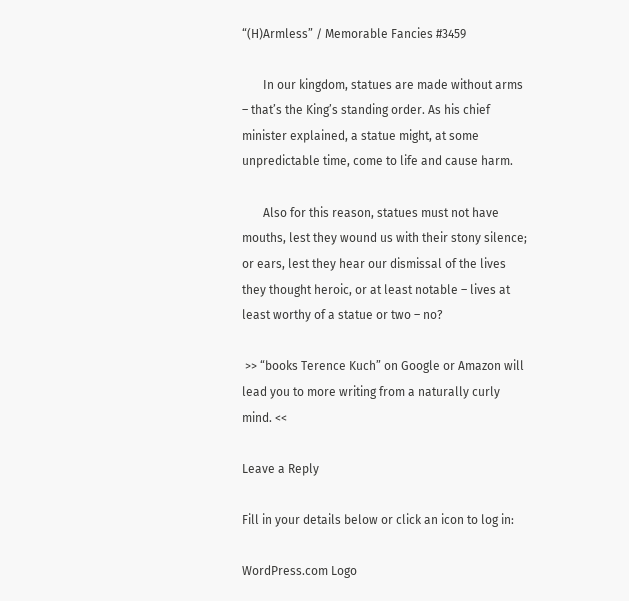“(H)Armless” / Memorable Fancies #3459

       In our kingdom, statues are made without arms – that’s the King’s standing order. As his chief minister explained, a statue might, at some unpredictable time, come to life and cause harm.

       Also for this reason, statues must not have mouths, lest they wound us with their stony silence; or ears, lest they hear our dismissal of the lives they thought heroic, or at least notable – lives at least worthy of a statue or two – no?

 >> “books Terence Kuch” on Google or Amazon will lead you to more writing from a naturally curly mind. <<

Leave a Reply

Fill in your details below or click an icon to log in:

WordPress.com Logo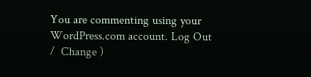You are commenting using your WordPress.com account. Log Out /  Change )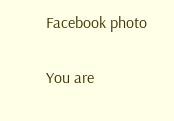Facebook photo

You are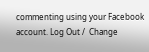commenting using your Facebook account. Log Out /  Change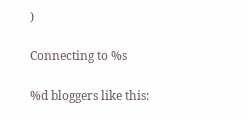)

Connecting to %s

%d bloggers like this: